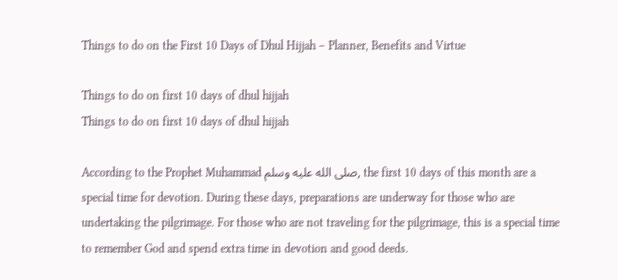Things to do on the First 10 Days of Dhul Hijjah – Planner, Benefits and Virtue

Things to do on first 10 days of dhul hijjah
Things to do on first 10 days of dhul hijjah

According to the Prophet Muhammad صلى الله عليه وسلم, the first 10 days of this month are a special time for devotion. During these days, preparations are underway for those who are undertaking the pilgrimage. For those who are not traveling for the pilgrimage, this is a special time to remember God and spend extra time in devotion and good deeds.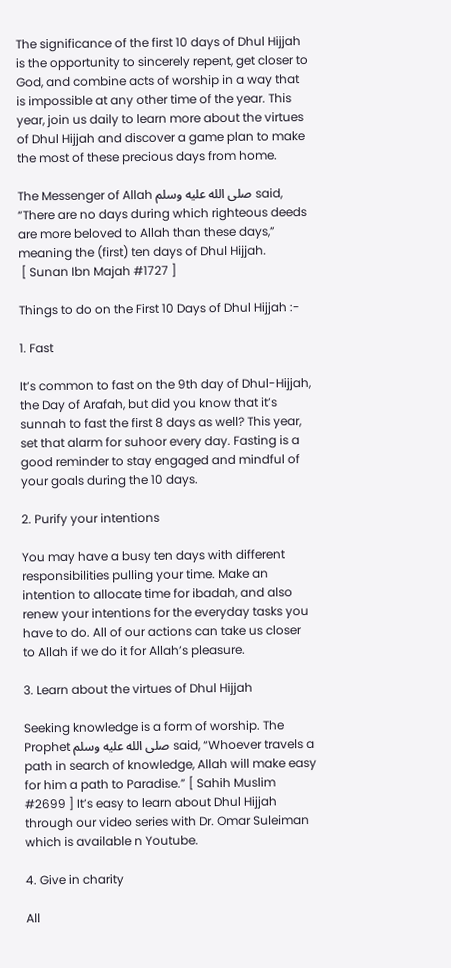The significance of the first 10 days of Dhul Hijjah is the opportunity to sincerely repent, get closer to God, and combine acts of worship in a way that is impossible at any other time of the year. This year, join us daily to learn more about the virtues of Dhul Hijjah and discover a game plan to make the most of these precious days from home.

The Messenger of Allah صلى الله عليه وسلم said, “There are no days during which righteous deeds are more beloved to Allah than these days,” meaning the (first) ten days of Dhul Hijjah.
 [ Sunan Ibn Majah #1727 ]

Things to do on the First 10 Days of Dhul Hijjah :-

1. Fast

It’s common to fast on the 9th day of Dhul-Hijjah, the Day of Arafah, but did you know that it’s sunnah to fast the first 8 days as well? This year, set that alarm for suhoor every day. Fasting is a good reminder to stay engaged and mindful of your goals during the 10 days.

2. Purify your intentions

You may have a busy ten days with different responsibilities pulling your time. Make an intention to allocate time for ibadah, and also renew your intentions for the everyday tasks you have to do. All of our actions can take us closer to Allah if we do it for Allah’s pleasure.

3. Learn about the virtues of Dhul Hijjah

Seeking knowledge is a form of worship. The Prophet صلى الله عليه وسلم said, “Whoever travels a path in search of knowledge, Allah will make easy for him a path to Paradise.” [ Sahih Muslim #2699 ] It’s easy to learn about Dhul Hijjah through our video series with Dr. Omar Suleiman which is available n Youtube.

4. Give in charity

All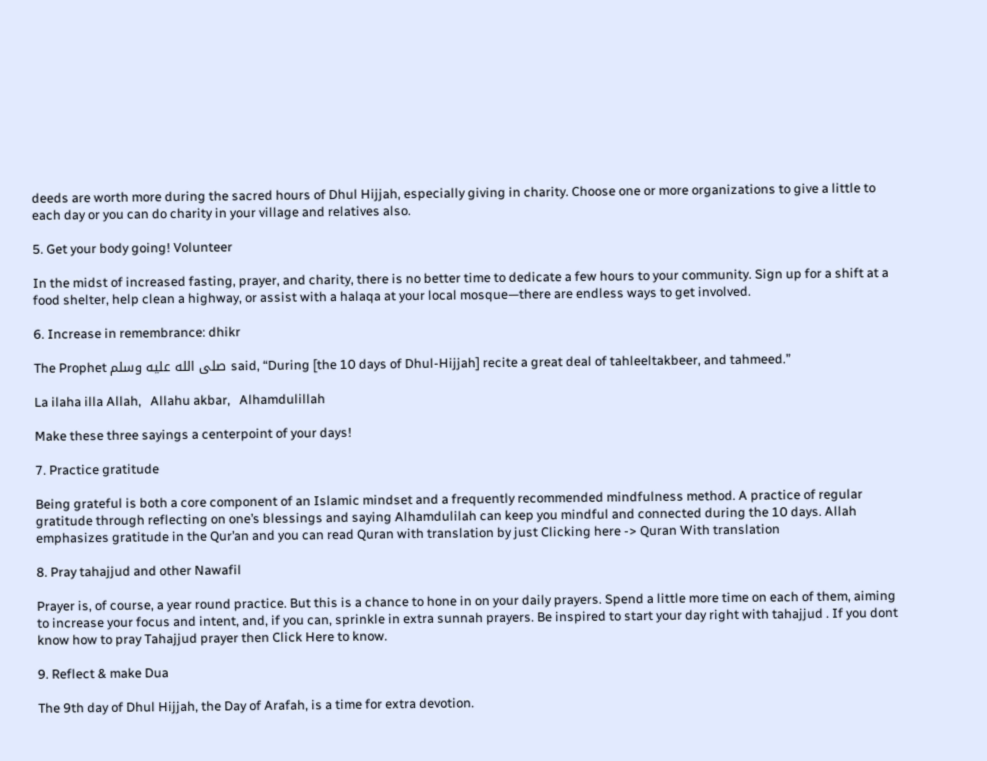deeds are worth more during the sacred hours of Dhul Hijjah, especially giving in charity. Choose one or more organizations to give a little to each day or you can do charity in your village and relatives also.

5. Get your body going! Volunteer

In the midst of increased fasting, prayer, and charity, there is no better time to dedicate a few hours to your community. Sign up for a shift at a food shelter, help clean a highway, or assist with a halaqa at your local mosque—there are endless ways to get involved.

6. Increase in remembrance: dhikr

The Prophet صلى الله عليه وسلم said, “During [the 10 days of Dhul-Hijjah] recite a great deal of tahleeltakbeer, and tahmeed.”

La ilaha illa Allah,   Allahu akbar,   Alhamdulillah

Make these three sayings a centerpoint of your days!

7. Practice gratitude

Being grateful is both a core component of an Islamic mindset and a frequently recommended mindfulness method. A practice of regular gratitude through reflecting on one’s blessings and saying Alhamdulilah can keep you mindful and connected during the 10 days. Allah emphasizes gratitude in the Qur’an and you can read Quran with translation by just Clicking here -> Quran With translation

8. Pray tahajjud and other Nawafil

Prayer is, of course, a year round practice. But this is a chance to hone in on your daily prayers. Spend a little more time on each of them, aiming to increase your focus and intent, and, if you can, sprinkle in extra sunnah prayers. Be inspired to start your day right with tahajjud . If you dont know how to pray Tahajjud prayer then Click Here to know.

9. Reflect & make Dua

The 9th day of Dhul Hijjah, the Day of Arafah, is a time for extra devotion.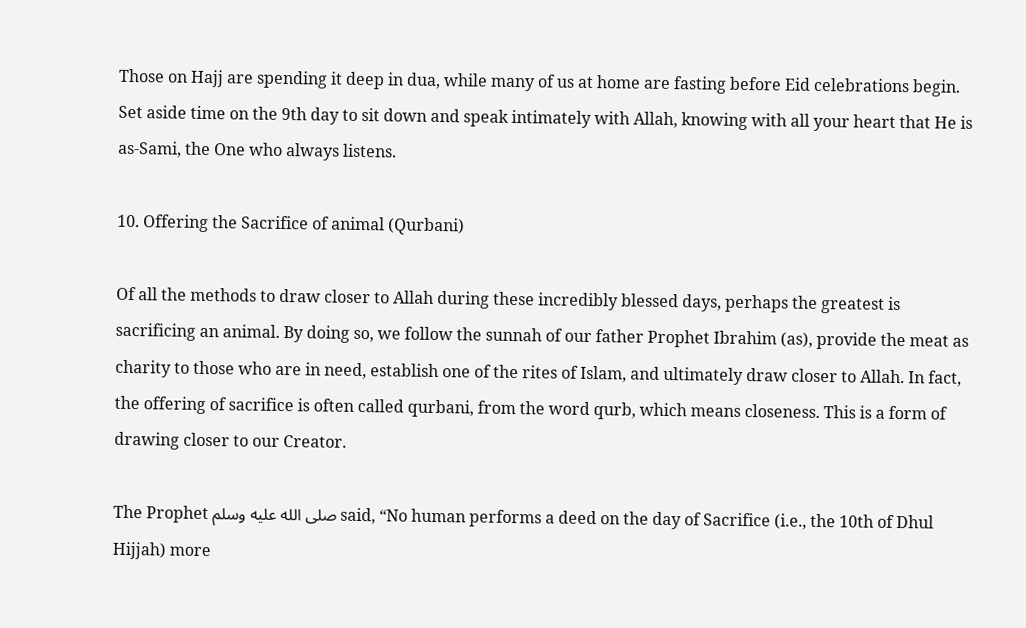Those on Hajj are spending it deep in dua, while many of us at home are fasting before Eid celebrations begin. Set aside time on the 9th day to sit down and speak intimately with Allah, knowing with all your heart that He is as-Sami, the One who always listens.

10. Offering the Sacrifice of animal (Qurbani)

Of all the methods to draw closer to Allah during these incredibly blessed days, perhaps the greatest is sacrificing an animal. By doing so, we follow the sunnah of our father Prophet Ibrahim (as), provide the meat as charity to those who are in need, establish one of the rites of Islam, and ultimately draw closer to Allah. In fact, the offering of sacrifice is often called qurbani, from the word qurb, which means closeness. This is a form of drawing closer to our Creator.

The Prophet صلى الله عليه وسلم said, “No human performs a deed on the day of Sacrifice (i.e., the 10th of Dhul Hijjah) more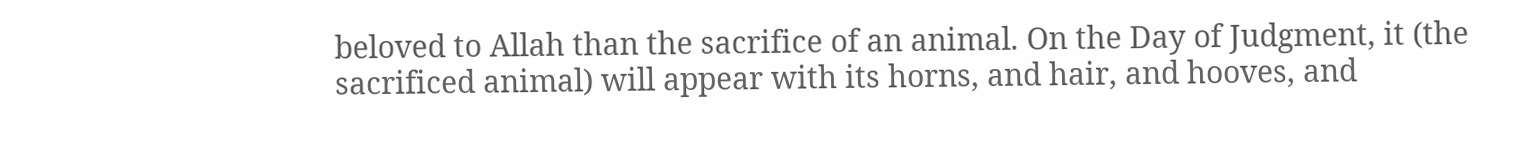beloved to Allah than the sacrifice of an animal. On the Day of Judgment, it (the sacrificed animal) will appear with its horns, and hair, and hooves, and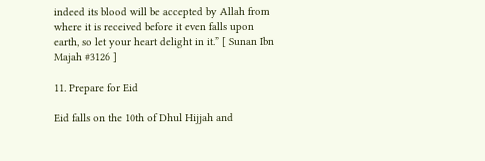indeed its blood will be accepted by Allah from where it is received before it even falls upon earth, so let your heart delight in it.” [ Sunan Ibn Majah #3126 ]

11. Prepare for Eid

Eid falls on the 10th of Dhul Hijjah and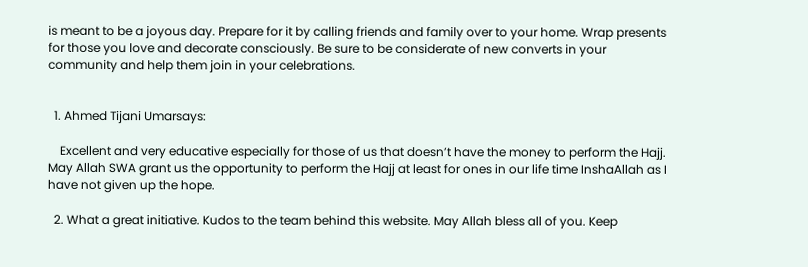is meant to be a joyous day. Prepare for it by calling friends and family over to your home. Wrap presents for those you love and decorate consciously. Be sure to be considerate of new converts in your community and help them join in your celebrations.


  1. Ahmed Tijani Umarsays:

    Excellent and very educative especially for those of us that doesn’t have the money to perform the Hajj. May Allah SWA grant us the opportunity to perform the Hajj at least for ones in our life time InshaAllah as I have not given up the hope.

  2. What a great initiative. Kudos to the team behind this website. May Allah bless all of you. Keep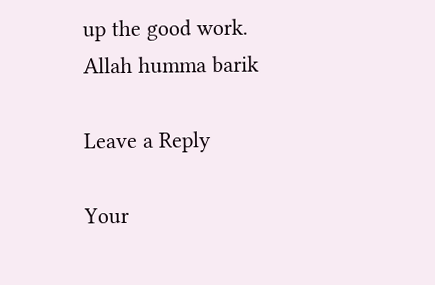up the good work. Allah humma barik

Leave a Reply

Your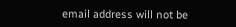email address will not be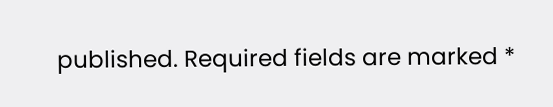published. Required fields are marked *